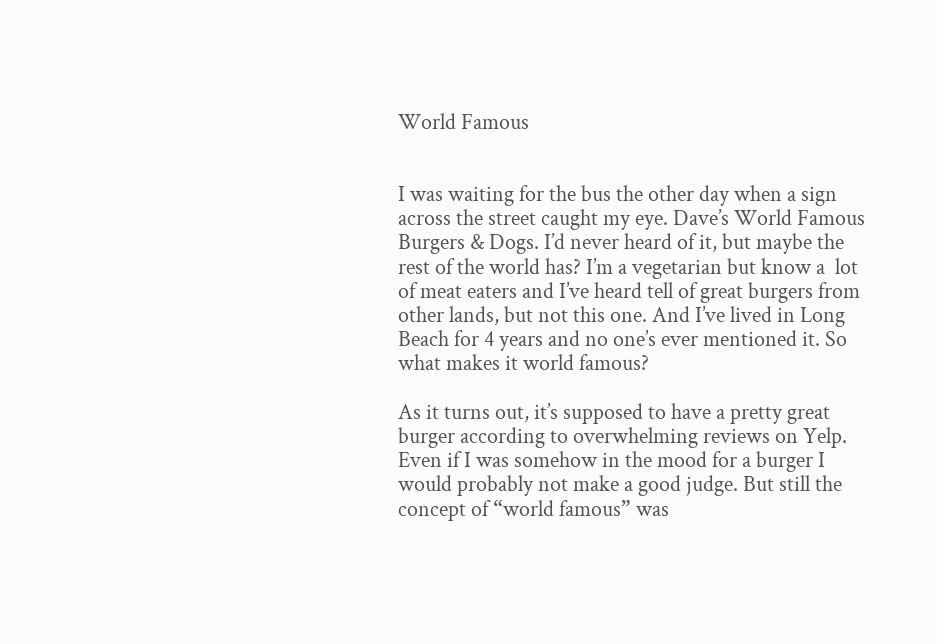World Famous


I was waiting for the bus the other day when a sign across the street caught my eye. Dave’s World Famous Burgers & Dogs. I’d never heard of it, but maybe the rest of the world has? I’m a vegetarian but know a  lot of meat eaters and I’ve heard tell of great burgers from other lands, but not this one. And I’ve lived in Long Beach for 4 years and no one’s ever mentioned it. So what makes it world famous?

As it turns out, it’s supposed to have a pretty great burger according to overwhelming reviews on Yelp. Even if I was somehow in the mood for a burger I would probably not make a good judge. But still the concept of “world famous” was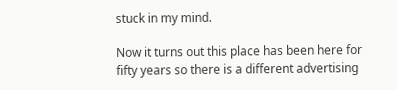stuck in my mind.

Now it turns out this place has been here for fifty years so there is a different advertising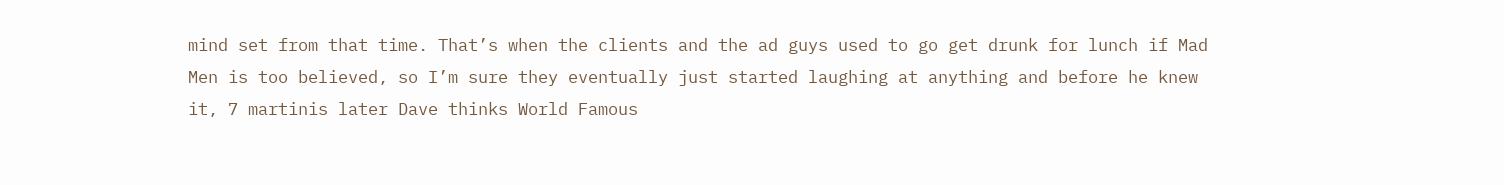mind set from that time. That’s when the clients and the ad guys used to go get drunk for lunch if Mad Men is too believed, so I’m sure they eventually just started laughing at anything and before he knew it, 7 martinis later Dave thinks World Famous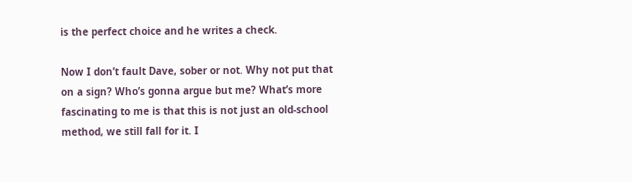is the perfect choice and he writes a check.

Now I don’t fault Dave, sober or not. Why not put that on a sign? Who’s gonna argue but me? What’s more fascinating to me is that this is not just an old-school method, we still fall for it. I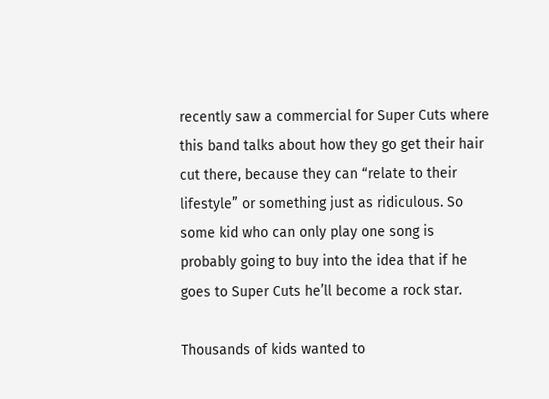recently saw a commercial for Super Cuts where this band talks about how they go get their hair cut there, because they can “relate to their lifestyle” or something just as ridiculous. So some kid who can only play one song is probably going to buy into the idea that if he goes to Super Cuts he’ll become a rock star.

Thousands of kids wanted to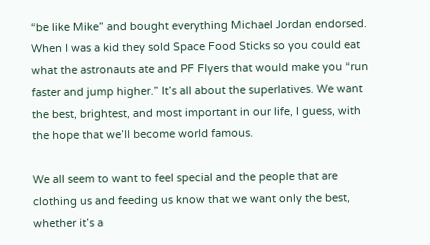“be like Mike” and bought everything Michael Jordan endorsed. When I was a kid they sold Space Food Sticks so you could eat what the astronauts ate and PF Flyers that would make you “run faster and jump higher.” It’s all about the superlatives. We want the best, brightest, and most important in our life, I guess, with the hope that we’ll become world famous.

We all seem to want to feel special and the people that are clothing us and feeding us know that we want only the best, whether it’s a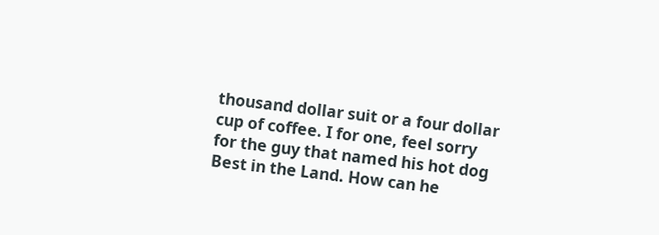thousand dollar suit or a four dollar cup of coffee. I for one, feel sorry for the guy that named his hot dog Best in the Land. How can he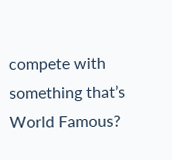compete with something that’s World Famous?